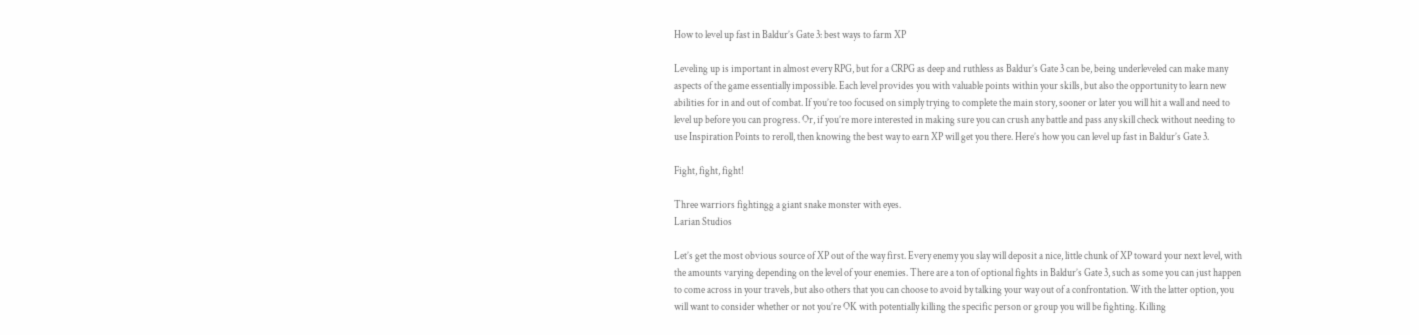How to level up fast in Baldur’s Gate 3: best ways to farm XP

Leveling up is important in almost every RPG, but for a CRPG as deep and ruthless as Baldur’s Gate 3 can be, being underleveled can make many aspects of the game essentially impossible. Each level provides you with valuable points within your skills, but also the opportunity to learn new abilities for in and out of combat. If you’re too focused on simply trying to complete the main story, sooner or later you will hit a wall and need to level up before you can progress. Or, if you’re more interested in making sure you can crush any battle and pass any skill check without needing to use Inspiration Points to reroll, then knowing the best way to earn XP will get you there. Here’s how you can level up fast in Baldur’s Gate 3.

Fight, fight, fight!

Three warriors fightingg a giant snake monster with eyes.
Larian Studios

Let’s get the most obvious source of XP out of the way first. Every enemy you slay will deposit a nice, little chunk of XP toward your next level, with the amounts varying depending on the level of your enemies. There are a ton of optional fights in Baldur’s Gate 3, such as some you can just happen to come across in your travels, but also others that you can choose to avoid by talking your way out of a confrontation. With the latter option, you will want to consider whether or not you’re OK with potentially killing the specific person or group you will be fighting. Killing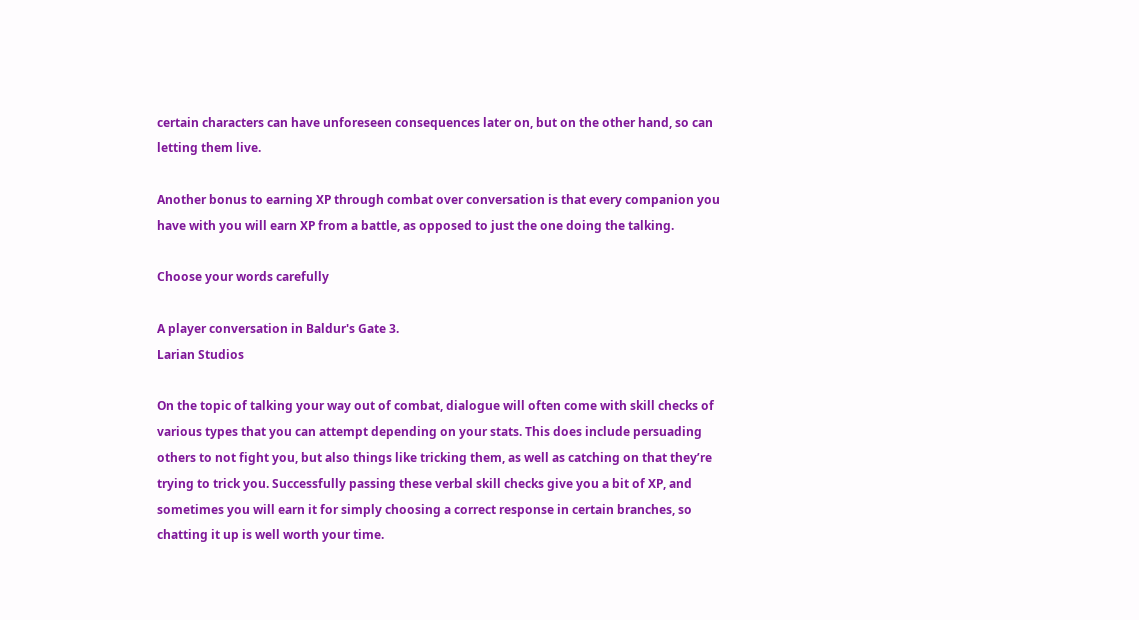certain characters can have unforeseen consequences later on, but on the other hand, so can letting them live.

Another bonus to earning XP through combat over conversation is that every companion you have with you will earn XP from a battle, as opposed to just the one doing the talking.

Choose your words carefully

A player conversation in Baldur's Gate 3.
Larian Studios

On the topic of talking your way out of combat, dialogue will often come with skill checks of various types that you can attempt depending on your stats. This does include persuading others to not fight you, but also things like tricking them, as well as catching on that they’re trying to trick you. Successfully passing these verbal skill checks give you a bit of XP, and sometimes you will earn it for simply choosing a correct response in certain branches, so chatting it up is well worth your time.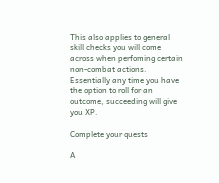This also applies to general skill checks you will come across when perfoming certain non-combat actions. Essentially any time you have the option to roll for an outcome, succeeding will give you XP.

Complete your quests

A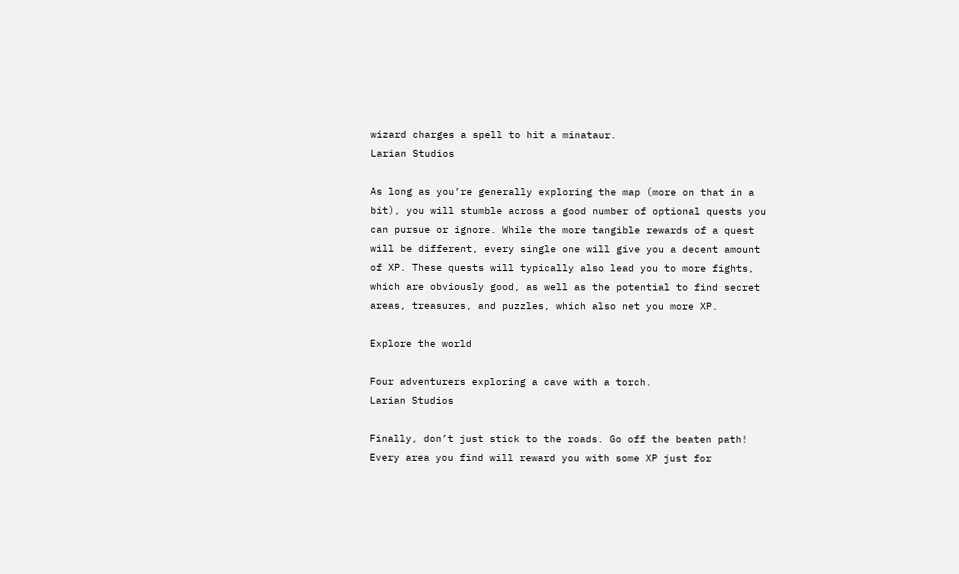wizard charges a spell to hit a minataur.
Larian Studios

As long as you’re generally exploring the map (more on that in a bit), you will stumble across a good number of optional quests you can pursue or ignore. While the more tangible rewards of a quest will be different, every single one will give you a decent amount of XP. These quests will typically also lead you to more fights, which are obviously good, as well as the potential to find secret areas, treasures, and puzzles, which also net you more XP.

Explore the world

Four adventurers exploring a cave with a torch.
Larian Studios

Finally, don’t just stick to the roads. Go off the beaten path! Every area you find will reward you with some XP just for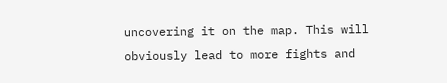uncovering it on the map. This will obviously lead to more fights and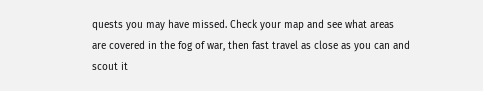quests you may have missed. Check your map and see what areas are covered in the fog of war, then fast travel as close as you can and scout it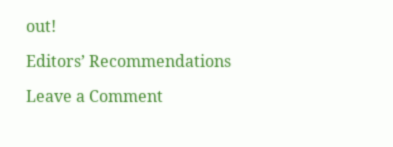out!

Editors’ Recommendations

Leave a Comment